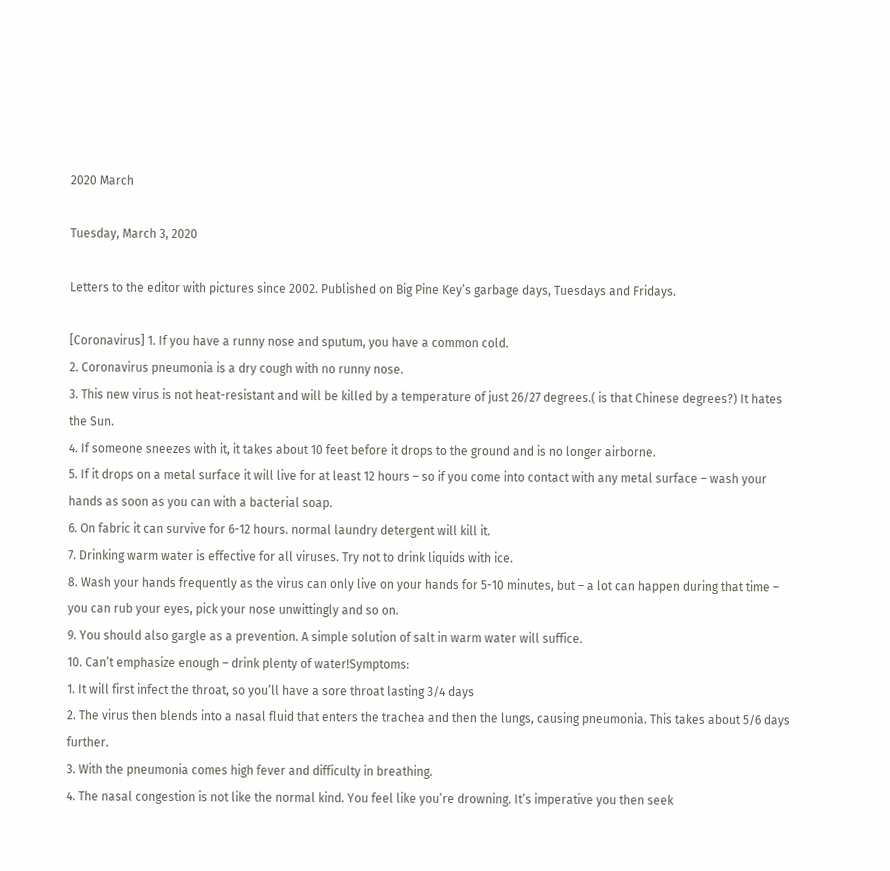2020 March

Tuesday, March 3, 2020

Letters to the editor with pictures since 2002. Published on Big Pine Key’s garbage days, Tuesdays and Fridays.

[Coronavirus] 1. If you have a runny nose and sputum, you have a common cold.
2. Coronavirus pneumonia is a dry cough with no runny nose.
3. This new virus is not heat-resistant and will be killed by a temperature of just 26/27 degrees.( is that Chinese degrees?) It hates the Sun.
4. If someone sneezes with it, it takes about 10 feet before it drops to the ground and is no longer airborne.
5. If it drops on a metal surface it will live for at least 12 hours – so if you come into contact with any metal surface – wash your hands as soon as you can with a bacterial soap.
6. On fabric it can survive for 6-12 hours. normal laundry detergent will kill it.
7. Drinking warm water is effective for all viruses. Try not to drink liquids with ice.
8. Wash your hands frequently as the virus can only live on your hands for 5-10 minutes, but – a lot can happen during that time – you can rub your eyes, pick your nose unwittingly and so on.
9. You should also gargle as a prevention. A simple solution of salt in warm water will suffice.
10. Can’t emphasize enough – drink plenty of water!Symptoms:
1. It will first infect the throat, so you’ll have a sore throat lasting 3/4 days
2. The virus then blends into a nasal fluid that enters the trachea and then the lungs, causing pneumonia. This takes about 5/6 days further.
3. With the pneumonia comes high fever and difficulty in breathing.
4. The nasal congestion is not like the normal kind. You feel like you’re drowning. It’s imperative you then seek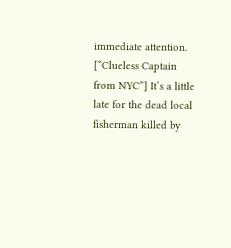immediate attention.
[“Clueless Captain from NYC”] It’s a little late for the dead local fisherman killed by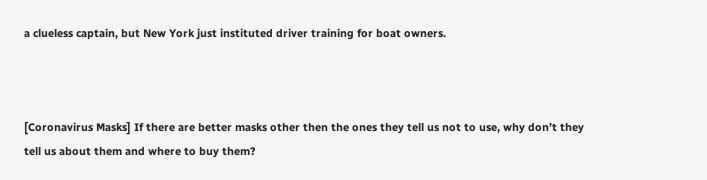a clueless captain, but New York just instituted driver training for boat owners.



[Coronavirus Masks] If there are better masks other then the ones they tell us not to use, why don’t they tell us about them and where to buy them?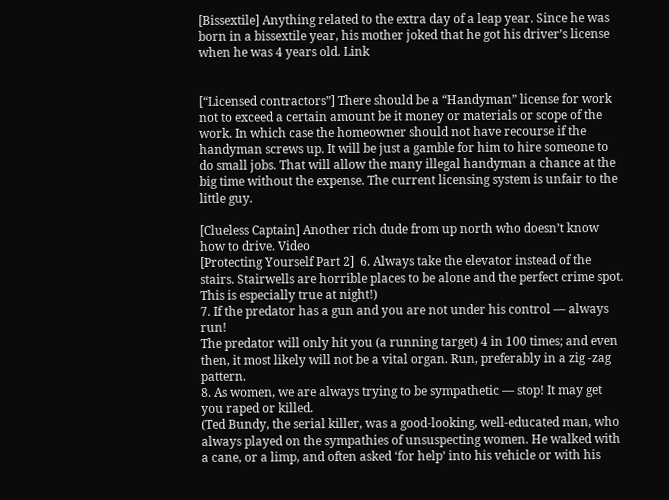[Bissextile] Anything related to the extra day of a leap year. Since he was born in a bissextile year, his mother joked that he got his driver’s license when he was 4 years old. Link


[“Licensed contractors”] There should be a “Handyman” license for work not to exceed a certain amount be it money or materials or scope of the work. In which case the homeowner should not have recourse if the handyman screws up. It will be just a gamble for him to hire someone to do small jobs. That will allow the many illegal handyman a chance at the big time without the expense. The current licensing system is unfair to the little guy.

[Clueless Captain] Another rich dude from up north who doesn’t know how to drive. Video
[Protecting Yourself Part 2]  6. Always take the elevator instead of the stairs. Stairwells are horrible places to be alone and the perfect crime spot. This is especially true at night!)
7. If the predator has a gun and you are not under his control — always run!
The predator will only hit you (a running target) 4 in 100 times; and even then, it most likely will not be a vital organ. Run, preferably in a zig -zag pattern.
8. As women, we are always trying to be sympathetic — stop! It may get you raped or killed.
(Ted Bundy, the serial killer, was a good-looking, well-educated man, who always played on the sympathies of unsuspecting women. He walked with a cane, or a limp, and often asked ‘for help’ into his vehicle or with his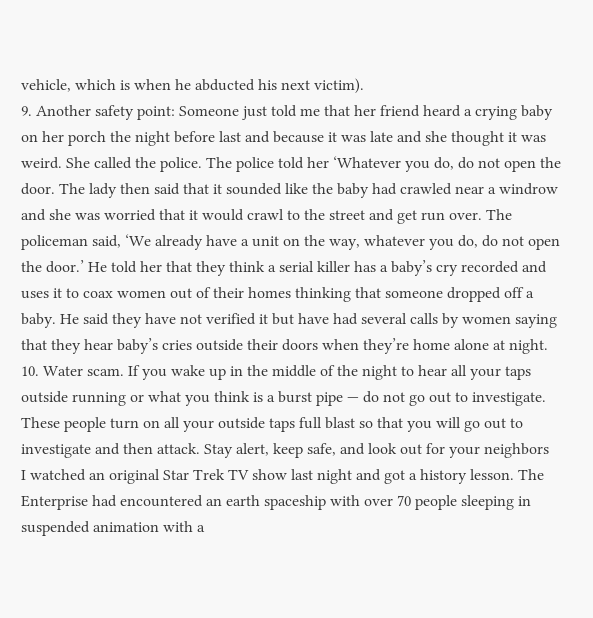vehicle, which is when he abducted his next victim).
9. Another safety point: Someone just told me that her friend heard a crying baby on her porch the night before last and because it was late and she thought it was weird. She called the police. The police told her ‘Whatever you do, do not open the door. The lady then said that it sounded like the baby had crawled near a windrow and she was worried that it would crawl to the street and get run over. The policeman said, ‘We already have a unit on the way, whatever you do, do not open the door.’ He told her that they think a serial killer has a baby’s cry recorded and uses it to coax women out of their homes thinking that someone dropped off a baby. He said they have not verified it but have had several calls by women saying that they hear baby’s cries outside their doors when they’re home alone at night.
10. Water scam. If you wake up in the middle of the night to hear all your taps outside running or what you think is a burst pipe — do not go out to investigate. These people turn on all your outside taps full blast so that you will go out to investigate and then attack. Stay alert, keep safe, and look out for your neighbors
I watched an original Star Trek TV show last night and got a history lesson. The Enterprise had encountered an earth spaceship with over 70 people sleeping in suspended animation with a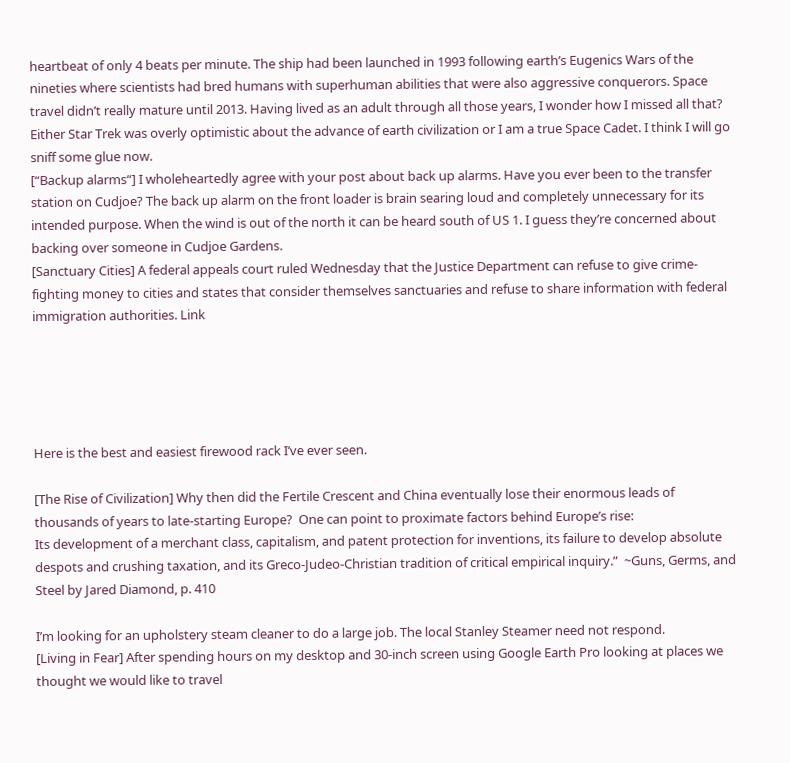heartbeat of only 4 beats per minute. The ship had been launched in 1993 following earth’s Eugenics Wars of the nineties where scientists had bred humans with superhuman abilities that were also aggressive conquerors. Space travel didn’t really mature until 2013. Having lived as an adult through all those years, I wonder how I missed all that? Either Star Trek was overly optimistic about the advance of earth civilization or I am a true Space Cadet. I think I will go sniff some glue now.
[“Backup alarms“] I wholeheartedly agree with your post about back up alarms. Have you ever been to the transfer station on Cudjoe? The back up alarm on the front loader is brain searing loud and completely unnecessary for its intended purpose. When the wind is out of the north it can be heard south of US 1. I guess they’re concerned about backing over someone in Cudjoe Gardens.
[Sanctuary Cities] A federal appeals court ruled Wednesday that the Justice Department can refuse to give crime-fighting money to cities and states that consider themselves sanctuaries and refuse to share information with federal immigration authorities. Link





Here is the best and easiest firewood rack I’ve ever seen.

[The Rise of Civilization] Why then did the Fertile Crescent and China eventually lose their enormous leads of thousands of years to late-starting Europe?  One can point to proximate factors behind Europe’s rise:
Its development of a merchant class, capitalism, and patent protection for inventions, its failure to develop absolute despots and crushing taxation, and its Greco-Judeo-Christian tradition of critical empirical inquiry.”  ~Guns, Germs, and Steel by Jared Diamond, p. 410

I’m looking for an upholstery steam cleaner to do a large job. The local Stanley Steamer need not respond.
[Living in Fear] After spending hours on my desktop and 30-inch screen using Google Earth Pro looking at places we thought we would like to travel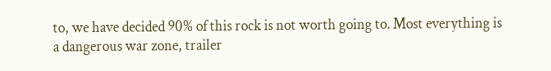to, we have decided 90% of this rock is not worth going to. Most everything is a dangerous war zone, trailer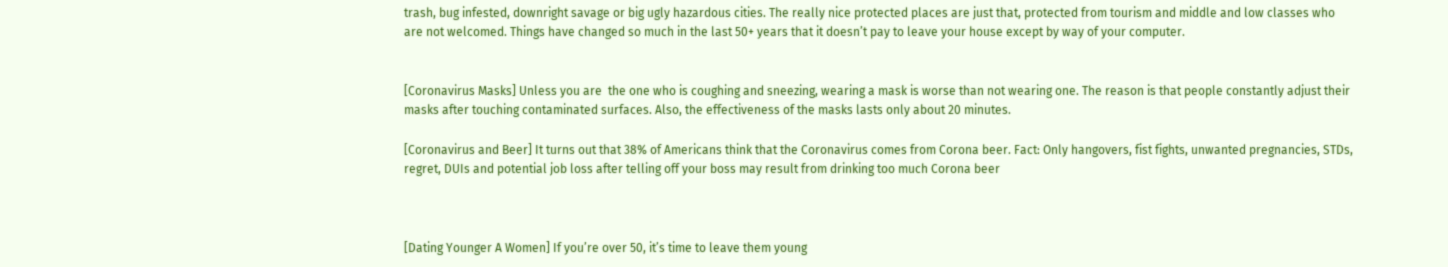trash, bug infested, downright savage or big ugly hazardous cities. The really nice protected places are just that, protected from tourism and middle and low classes who are not welcomed. Things have changed so much in the last 50+ years that it doesn’t pay to leave your house except by way of your computer.


[Coronavirus Masks] Unless you are  the one who is coughing and sneezing, wearing a mask is worse than not wearing one. The reason is that people constantly adjust their masks after touching contaminated surfaces. Also, the effectiveness of the masks lasts only about 20 minutes.

[Coronavirus and Beer] It turns out that 38% of Americans think that the Coronavirus comes from Corona beer. Fact: Only hangovers, fist fights, unwanted pregnancies, STDs, regret, DUIs and potential job loss after telling off your boss may result from drinking too much Corona beer



[Dating Younger A Women] If you’re over 50, it’s time to leave them young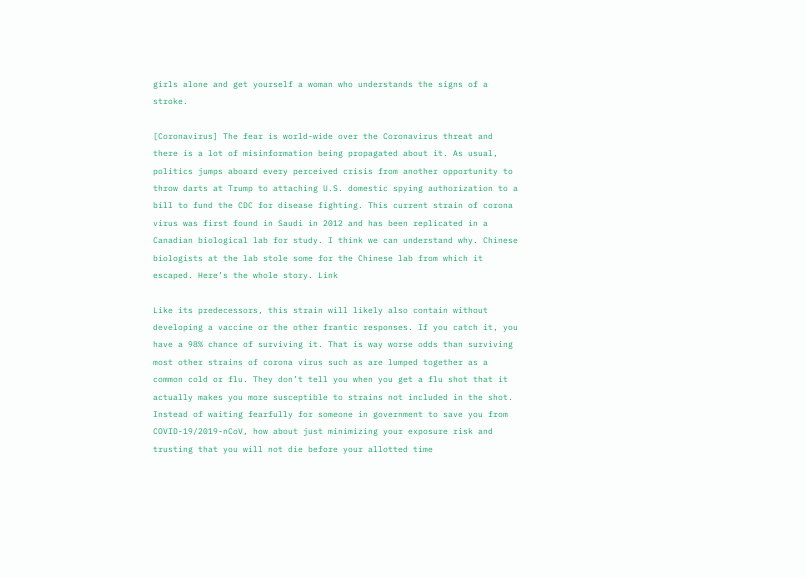girls alone and get yourself a woman who understands the signs of a stroke.

[Coronavirus] The fear is world-wide over the Coronavirus threat and there is a lot of misinformation being propagated about it. As usual, politics jumps aboard every perceived crisis from another opportunity to throw darts at Trump to attaching U.S. domestic spying authorization to a bill to fund the CDC for disease fighting. This current strain of corona virus was first found in Saudi in 2012 and has been replicated in a Canadian biological lab for study. I think we can understand why. Chinese biologists at the lab stole some for the Chinese lab from which it escaped. Here’s the whole story. Link

Like its predecessors, this strain will likely also contain without developing a vaccine or the other frantic responses. If you catch it, you have a 98% chance of surviving it. That is way worse odds than surviving most other strains of corona virus such as are lumped together as a common cold or flu. They don’t tell you when you get a flu shot that it actually makes you more susceptible to strains not included in the shot. Instead of waiting fearfully for someone in government to save you from COVID-19/2019-nCoV, how about just minimizing your exposure risk and trusting that you will not die before your allotted time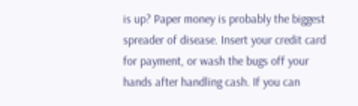is up? Paper money is probably the biggest spreader of disease. Insert your credit card for payment, or wash the bugs off your hands after handling cash. If you can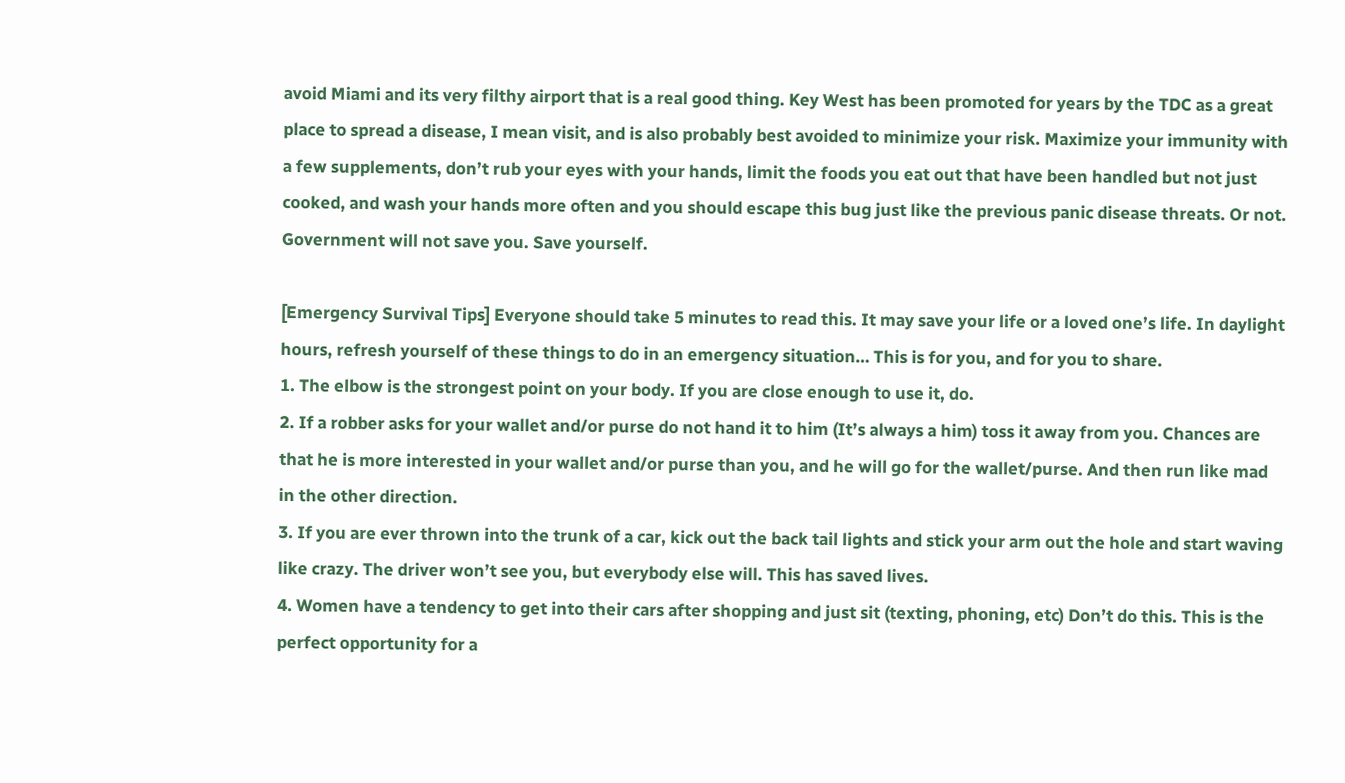avoid Miami and its very filthy airport that is a real good thing. Key West has been promoted for years by the TDC as a great place to spread a disease, I mean visit, and is also probably best avoided to minimize your risk. Maximize your immunity with a few supplements, don’t rub your eyes with your hands, limit the foods you eat out that have been handled but not just cooked, and wash your hands more often and you should escape this bug just like the previous panic disease threats. Or not. Government will not save you. Save yourself.

[Emergency Survival Tips] Everyone should take 5 minutes to read this. It may save your life or a loved one’s life. In daylight hours, refresh yourself of these things to do in an emergency situation… This is for you, and for you to share.
1. The elbow is the strongest point on your body. If you are close enough to use it, do.
2. If a robber asks for your wallet and/or purse do not hand it to him (It’s always a him) toss it away from you. Chances are that he is more interested in your wallet and/or purse than you, and he will go for the wallet/purse. And then run like mad in the other direction.
3. If you are ever thrown into the trunk of a car, kick out the back tail lights and stick your arm out the hole and start waving like crazy. The driver won’t see you, but everybody else will. This has saved lives.
4. Women have a tendency to get into their cars after shopping and just sit (texting, phoning, etc) Don’t do this. This is the perfect opportunity for a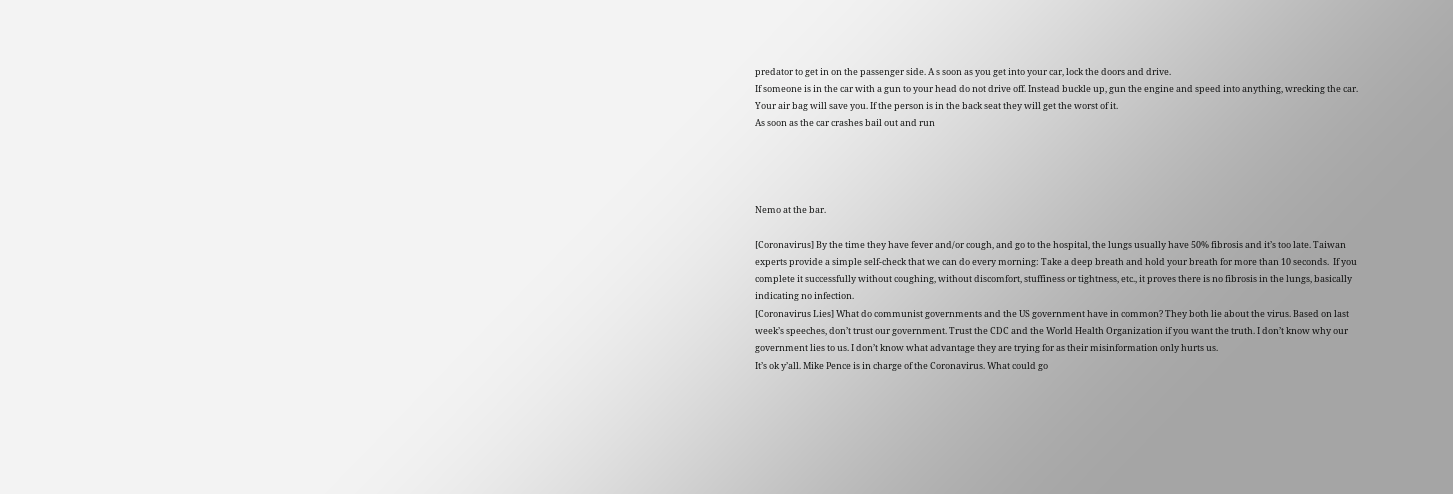predator to get in on the passenger side. A s soon as you get into your car, lock the doors and drive.
If someone is in the car with a gun to your head do not drive off. Instead buckle up, gun the engine and speed into anything, wrecking the car. Your air bag will save you. If the person is in the back seat they will get the worst of it.
As soon as the car crashes bail out and run




Nemo at the bar.

[Coronavirus] By the time they have fever and/or cough, and go to the hospital, the lungs usually have 50% fibrosis and it’s too late. Taiwan experts provide a simple self-check that we can do every morning: Take a deep breath and hold your breath for more than 10 seconds.  If you complete it successfully without coughing, without discomfort, stuffiness or tightness, etc., it proves there is no fibrosis in the lungs, basically indicating no infection.
[Coronavirus Lies] What do communist governments and the US government have in common? They both lie about the virus. Based on last week’s speeches, don’t trust our government. Trust the CDC and the World Health Organization if you want the truth. I don’t know why our government lies to us. I don’t know what advantage they are trying for as their misinformation only hurts us.
It’s ok y’all. Mike Pence is in charge of the Coronavirus. What could go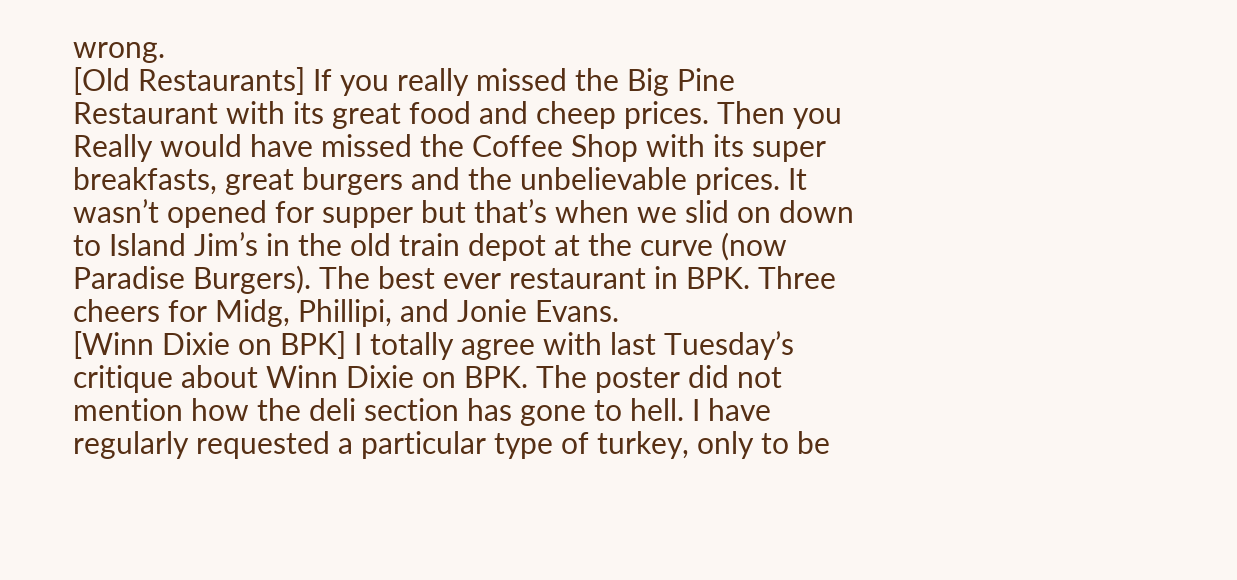wrong.
[Old Restaurants] If you really missed the Big Pine Restaurant with its great food and cheep prices. Then you Really would have missed the Coffee Shop with its super breakfasts, great burgers and the unbelievable prices. It wasn’t opened for supper but that’s when we slid on down to Island Jim’s in the old train depot at the curve (now Paradise Burgers). The best ever restaurant in BPK. Three cheers for Midg, Phillipi, and Jonie Evans.
[Winn Dixie on BPK] I totally agree with last Tuesday’s critique about Winn Dixie on BPK. The poster did not mention how the deli section has gone to hell. I have regularly requested a particular type of turkey, only to be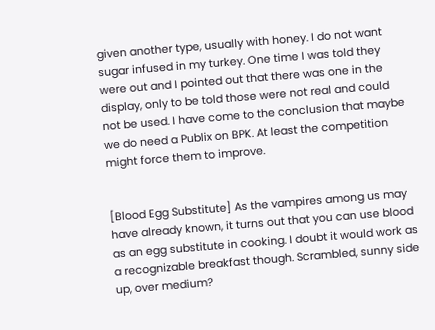given another type, usually with honey. I do not want sugar infused in my turkey. One time I was told they were out and I pointed out that there was one in the display, only to be told those were not real and could not be used. I have come to the conclusion that maybe we do need a Publix on BPK. At least the competition might force them to improve.


[Blood Egg Substitute] As the vampires among us may have already known, it turns out that you can use blood as an egg substitute in cooking. I doubt it would work as a recognizable breakfast though. Scrambled, sunny side up, over medium?